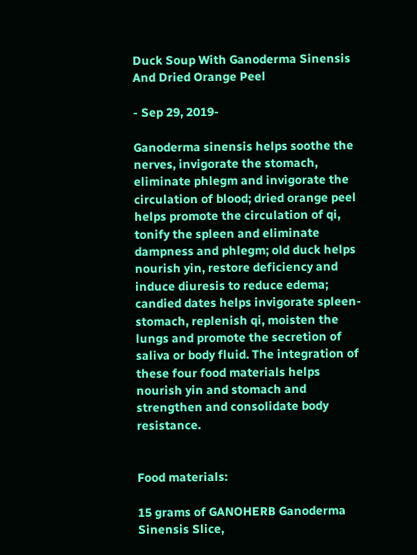Duck Soup With Ganoderma Sinensis And Dried Orange Peel

- Sep 29, 2019-

Ganoderma sinensis helps soothe the nerves, invigorate the stomach, eliminate phlegm and invigorate the circulation of blood; dried orange peel helps promote the circulation of qi, tonify the spleen and eliminate dampness and phlegm; old duck helps nourish yin, restore deficiency and induce diuresis to reduce edema; candied dates helps invigorate spleen-stomach, replenish qi, moisten the lungs and promote the secretion of saliva or body fluid. The integration of these four food materials helps nourish yin and stomach and strengthen and consolidate body resistance.


Food materials:

15 grams of GANOHERB Ganoderma Sinensis Slice,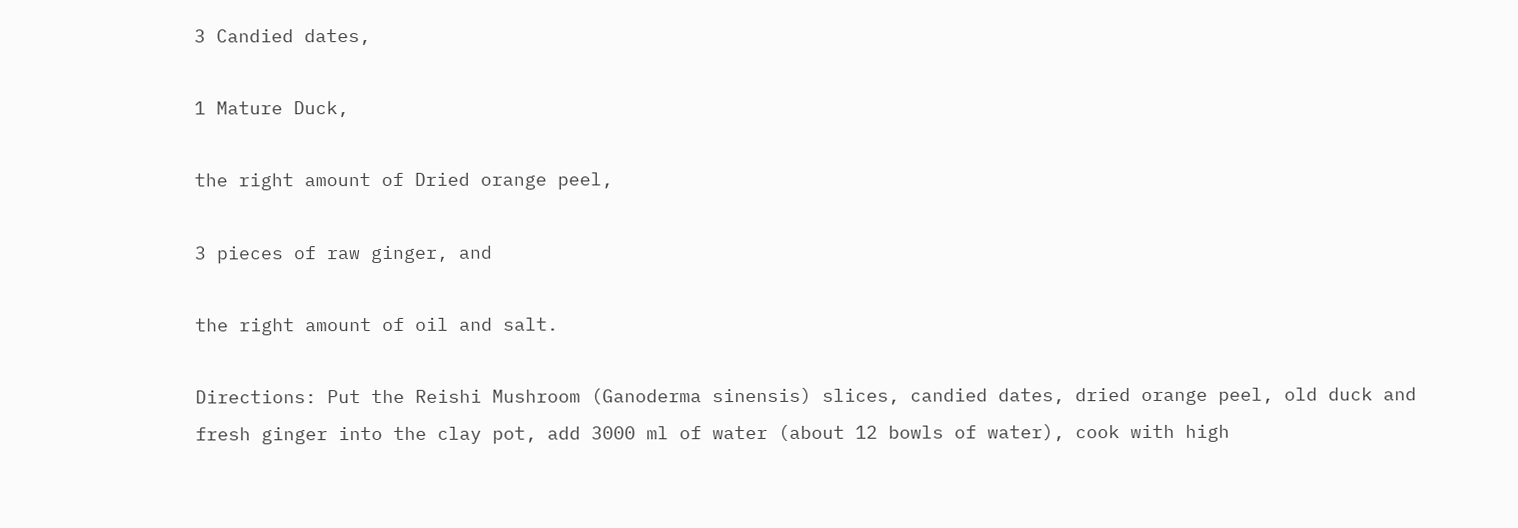3 Candied dates,

1 Mature Duck,

the right amount of Dried orange peel,

3 pieces of raw ginger, and

the right amount of oil and salt.

Directions: Put the Reishi Mushroom (Ganoderma sinensis) slices, candied dates, dried orange peel, old duck and fresh ginger into the clay pot, add 3000 ml of water (about 12 bowls of water), cook with high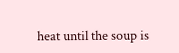heat until the soup is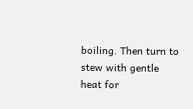boiling. Then turn to stew with gentle heat for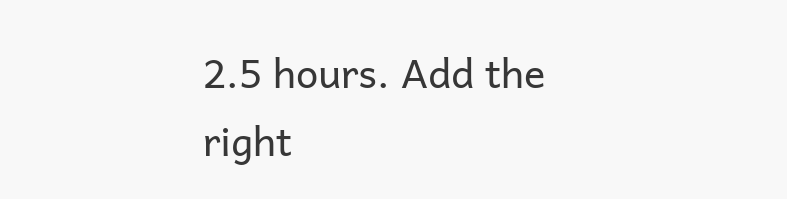2.5 hours. Add the right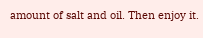amount of salt and oil. Then enjoy it.